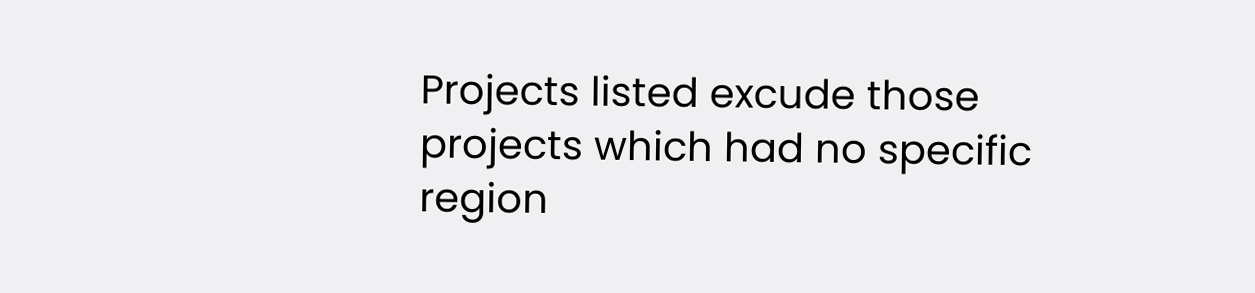Projects listed excude those projects which had no specific region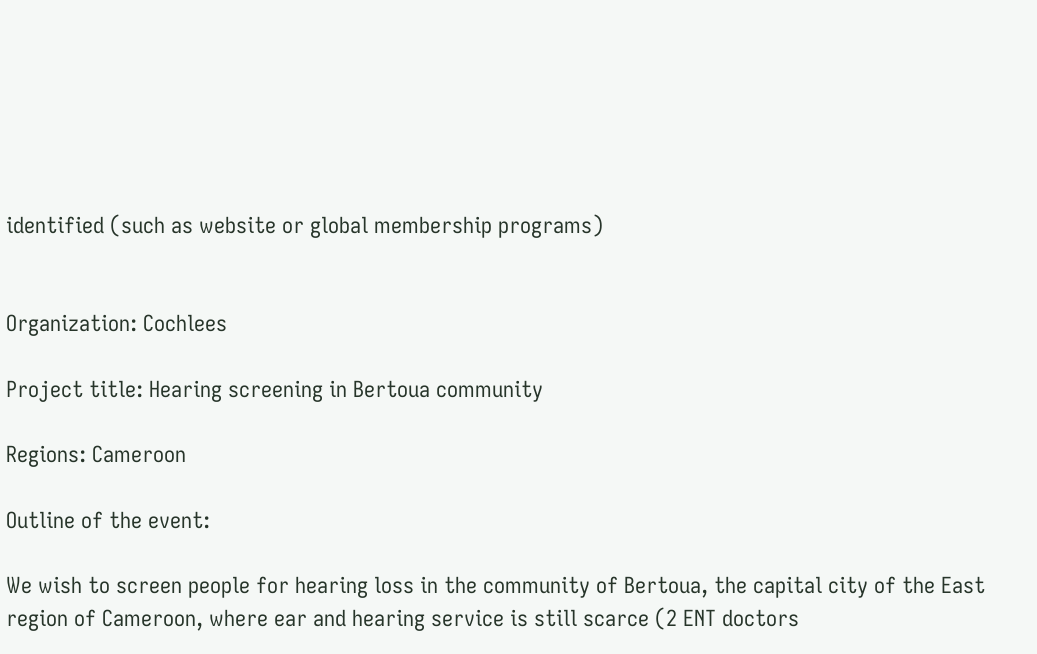identified (such as website or global membership programs)


Organization: Cochlees

Project title: Hearing screening in Bertoua community

Regions: Cameroon

Outline of the event:

We wish to screen people for hearing loss in the community of Bertoua, the capital city of the East region of Cameroon, where ear and hearing service is still scarce (2 ENT doctors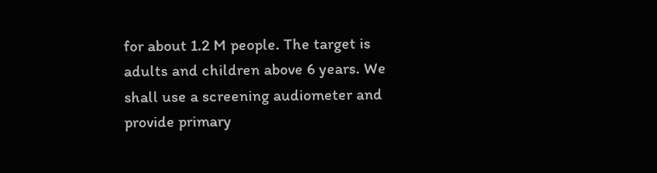for about 1.2 M people. The target is adults and children above 6 years. We shall use a screening audiometer and provide primary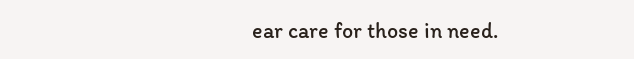ear care for those in need.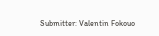Submitter: Valentin Fokouo